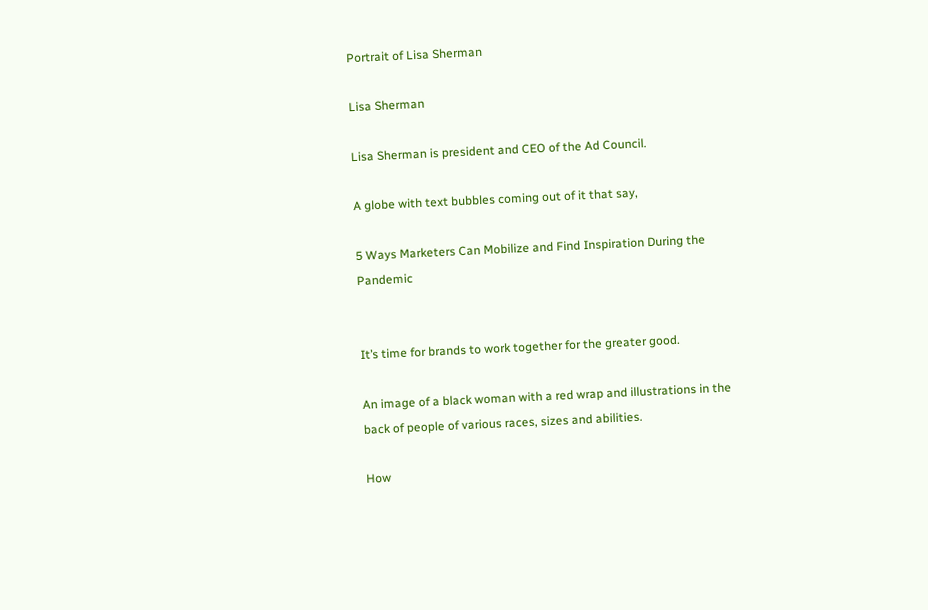Portrait of Lisa Sherman

Lisa Sherman

Lisa Sherman is president and CEO of the Ad Council.

A globe with text bubbles coming out of it that say,

5 Ways Marketers Can Mobilize and Find Inspiration During the Pandemic


It’s time for brands to work together for the greater good.

An image of a black woman with a red wrap and illustrations in the back of people of various races, sizes and abilities.

How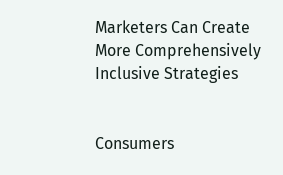Marketers Can Create More Comprehensively Inclusive Strategies


Consumers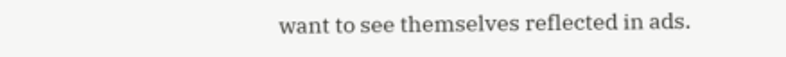want to see themselves reflected in ads.